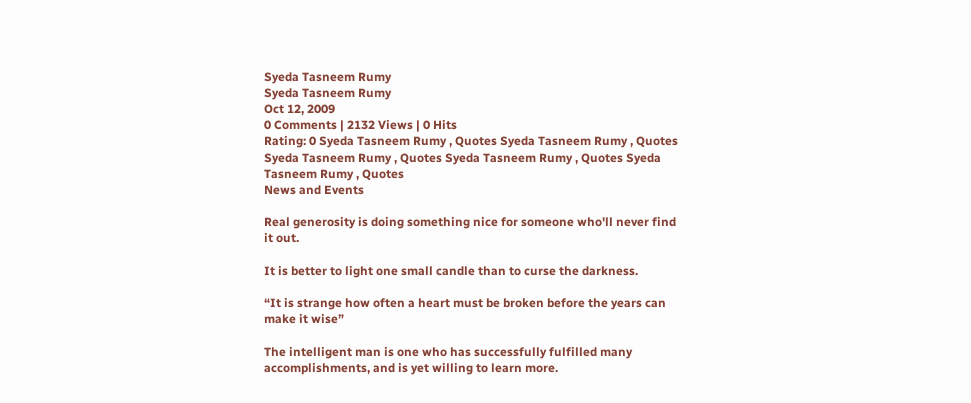Syeda Tasneem Rumy
Syeda Tasneem Rumy
Oct 12, 2009
0 Comments | 2132 Views | 0 Hits
Rating: 0 Syeda Tasneem Rumy , Quotes Syeda Tasneem Rumy , Quotes Syeda Tasneem Rumy , Quotes Syeda Tasneem Rumy , Quotes Syeda Tasneem Rumy , Quotes
News and Events

Real generosity is doing something nice for someone who'll never find it out.

It is better to light one small candle than to curse the darkness.

“It is strange how often a heart must be broken before the years can make it wise”

The intelligent man is one who has successfully fulfilled many accomplishments, and is yet willing to learn more.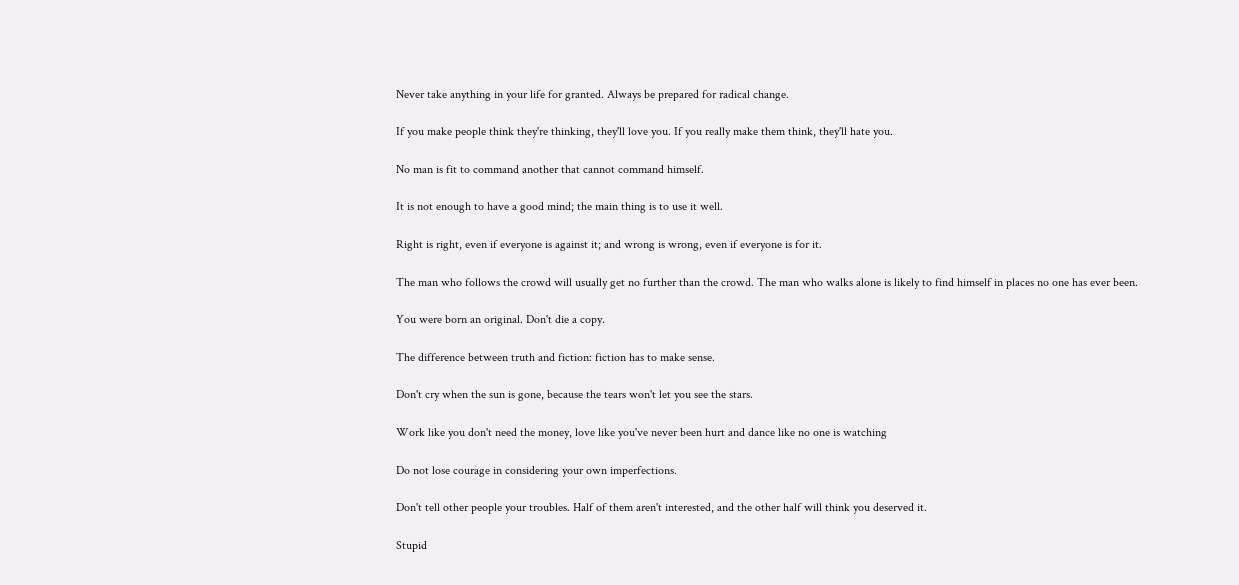Never take anything in your life for granted. Always be prepared for radical change.

If you make people think they're thinking, they'll love you. If you really make them think, they'll hate you.

No man is fit to command another that cannot command himself.

It is not enough to have a good mind; the main thing is to use it well.

Right is right, even if everyone is against it; and wrong is wrong, even if everyone is for it.

The man who follows the crowd will usually get no further than the crowd. The man who walks alone is likely to find himself in places no one has ever been.

You were born an original. Don't die a copy.

The difference between truth and fiction: fiction has to make sense.

Don't cry when the sun is gone, because the tears won't let you see the stars.

Work like you don't need the money, love like you've never been hurt and dance like no one is watching

Do not lose courage in considering your own imperfections.

Don't tell other people your troubles. Half of them aren't interested, and the other half will think you deserved it.

Stupid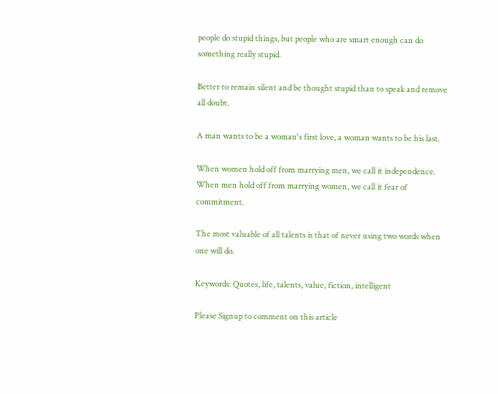people do stupid things, but people who are smart enough can do something really stupid.

Better to remain silent and be thought stupid than to speak and remove all doubt.

A man wants to be a woman's first love, a woman wants to be his last.

When women hold off from marrying men, we call it independence. When men hold off from marrying women, we call it fear of commitment.

The most valuable of all talents is that of never using two words when one will do.

Keywords: Quotes, life, talents, value, fiction, intelligent

Please Signup to comment on this article